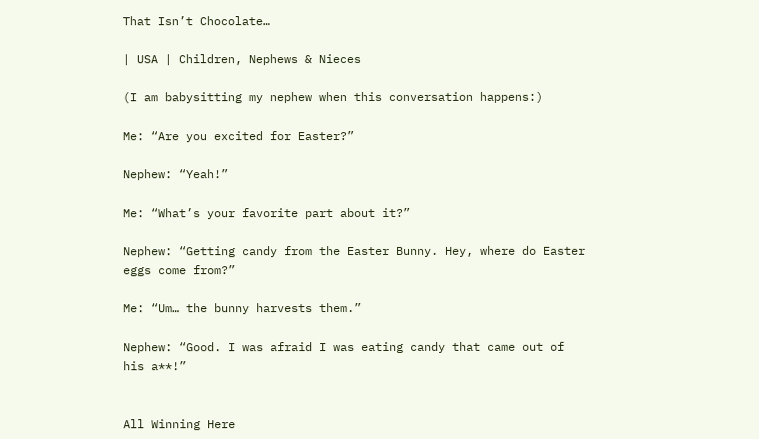That Isn’t Chocolate…

| USA | Children, Nephews & Nieces

(I am babysitting my nephew when this conversation happens:)

Me: “Are you excited for Easter?”

Nephew: “Yeah!”

Me: “What’s your favorite part about it?”

Nephew: “Getting candy from the Easter Bunny. Hey, where do Easter eggs come from?”

Me: “Um… the bunny harvests them.”

Nephew: “Good. I was afraid I was eating candy that came out of his a**!”


All Winning Here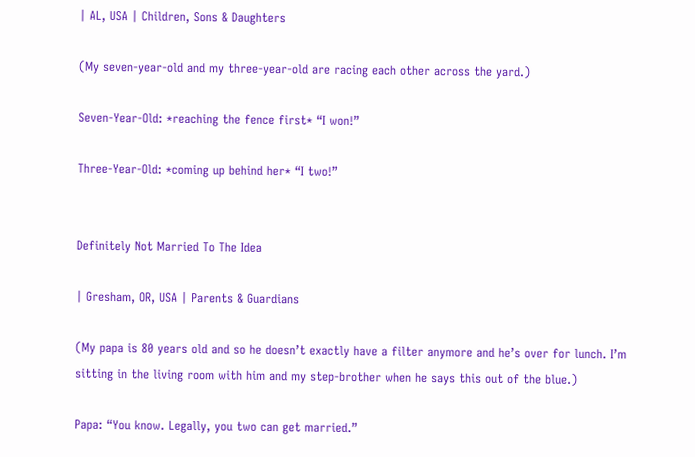| AL, USA | Children, Sons & Daughters

(My seven-year-old and my three-year-old are racing each other across the yard.)

Seven-Year-Old: *reaching the fence first* “I won!”

Three-Year-Old: *coming up behind her* “I two!”


Definitely Not Married To The Idea

| Gresham, OR, USA | Parents & Guardians

(My papa is 80 years old and so he doesn’t exactly have a filter anymore and he’s over for lunch. I’m sitting in the living room with him and my step-brother when he says this out of the blue.)

Papa: “You know. Legally, you two can get married.”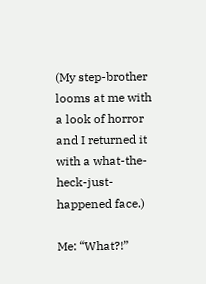(My step-brother looms at me with a look of horror and I returned it with a what-the-heck-just-happened face.)

Me: “What?!”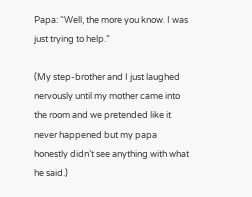Papa: “Well, the more you know. I was just trying to help.”

(My step-brother and I just laughed nervously until my mother came into the room and we pretended like it never happened but my papa honestly didn’t see anything with what he said.)